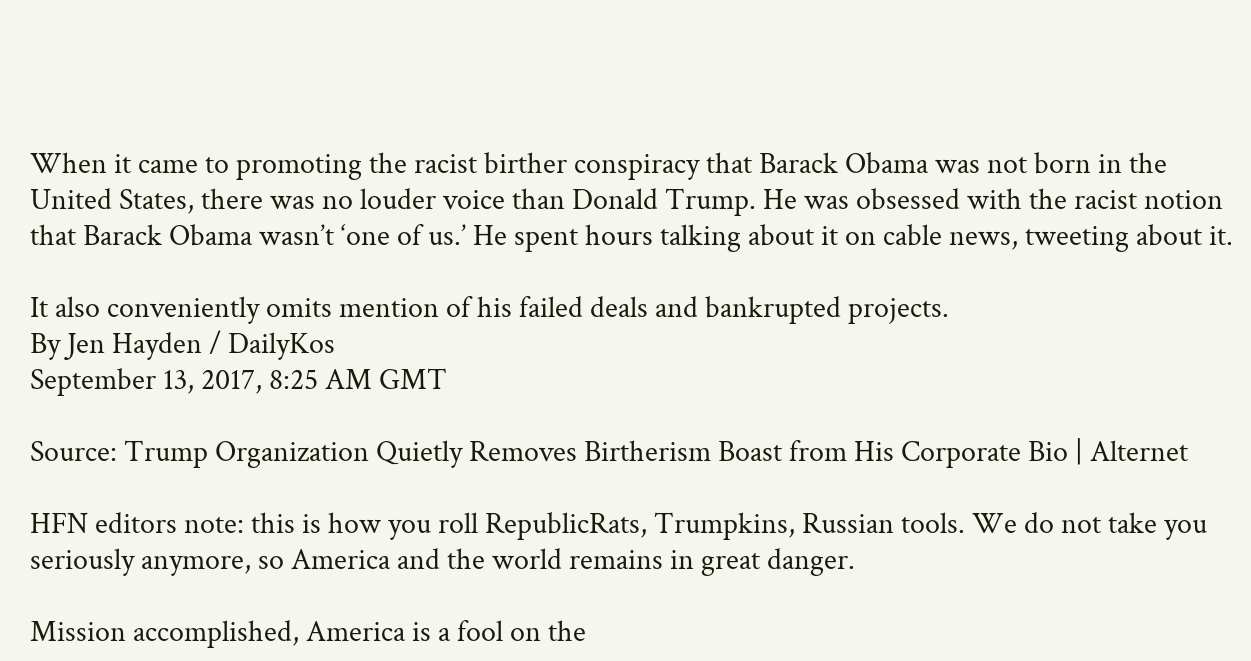When it came to promoting the racist birther conspiracy that Barack Obama was not born in the United States, there was no louder voice than Donald Trump. He was obsessed with the racist notion that Barack Obama wasn’t ‘one of us.’ He spent hours talking about it on cable news, tweeting about it.

It also conveniently omits mention of his failed deals and bankrupted projects.
By Jen Hayden / DailyKos
September 13, 2017, 8:25 AM GMT

Source: Trump Organization Quietly Removes Birtherism Boast from His Corporate Bio | Alternet

HFN editors note: this is how you roll RepublicRats, Trumpkins, Russian tools. We do not take you seriously anymore, so America and the world remains in great danger.

Mission accomplished, America is a fool on the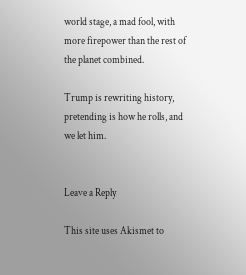world stage, a mad fool, with more firepower than the rest of the planet combined.

Trump is rewriting history, pretending is how he rolls, and we let him.


Leave a Reply

This site uses Akismet to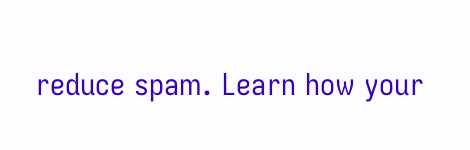reduce spam. Learn how your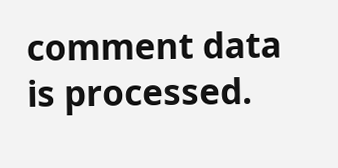comment data is processed.